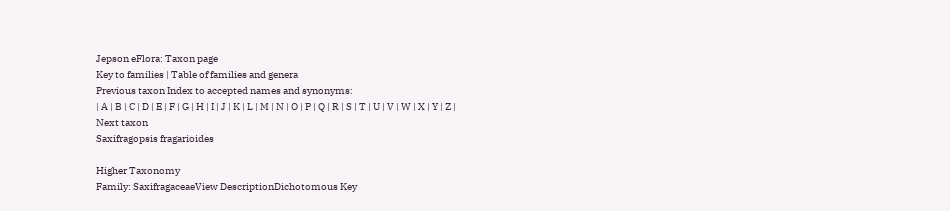Jepson eFlora: Taxon page
Key to families | Table of families and genera
Previous taxon Index to accepted names and synonyms:
| A | B | C | D | E | F | G | H | I | J | K | L | M | N | O | P | Q | R | S | T | U | V | W | X | Y | Z |
Next taxon
Saxifragopsis fragarioides

Higher Taxonomy
Family: SaxifragaceaeView DescriptionDichotomous Key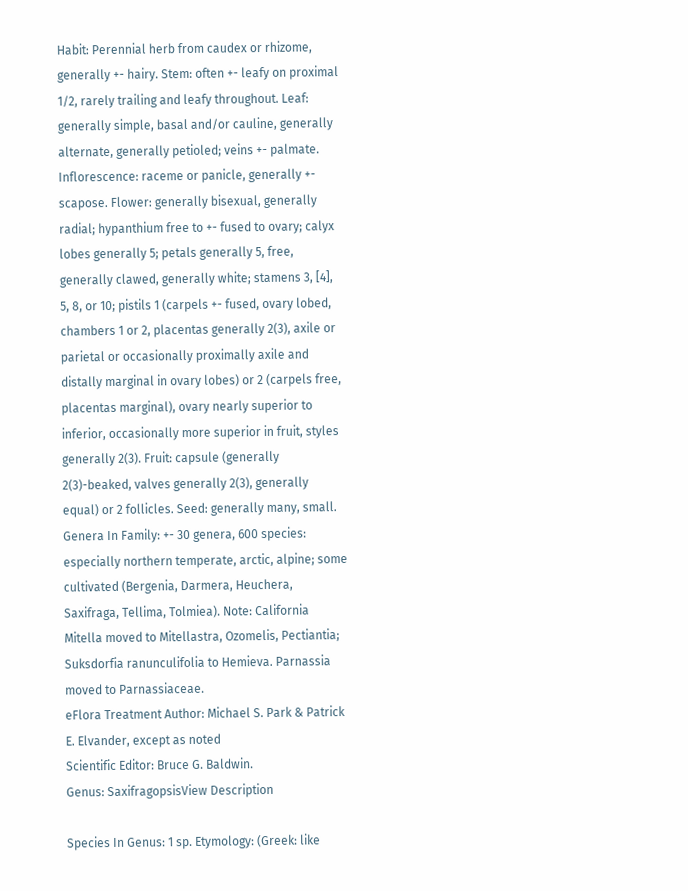Habit: Perennial herb from caudex or rhizome, generally +- hairy. Stem: often +- leafy on proximal 1/2, rarely trailing and leafy throughout. Leaf: generally simple, basal and/or cauline, generally alternate, generally petioled; veins +- palmate. Inflorescence: raceme or panicle, generally +- scapose. Flower: generally bisexual, generally radial; hypanthium free to +- fused to ovary; calyx lobes generally 5; petals generally 5, free, generally clawed, generally white; stamens 3, [4], 5, 8, or 10; pistils 1 (carpels +- fused, ovary lobed, chambers 1 or 2, placentas generally 2(3), axile or parietal or occasionally proximally axile and distally marginal in ovary lobes) or 2 (carpels free, placentas marginal), ovary nearly superior to inferior, occasionally more superior in fruit, styles generally 2(3). Fruit: capsule (generally 2(3)-beaked, valves generally 2(3), generally equal) or 2 follicles. Seed: generally many, small.
Genera In Family: +- 30 genera, 600 species: especially northern temperate, arctic, alpine; some cultivated (Bergenia, Darmera, Heuchera, Saxifraga, Tellima, Tolmiea). Note: California Mitella moved to Mitellastra, Ozomelis, Pectiantia; Suksdorfia ranunculifolia to Hemieva. Parnassia moved to Parnassiaceae.
eFlora Treatment Author: Michael S. Park & Patrick E. Elvander, except as noted
Scientific Editor: Bruce G. Baldwin.
Genus: SaxifragopsisView Description

Species In Genus: 1 sp. Etymology: (Greek: like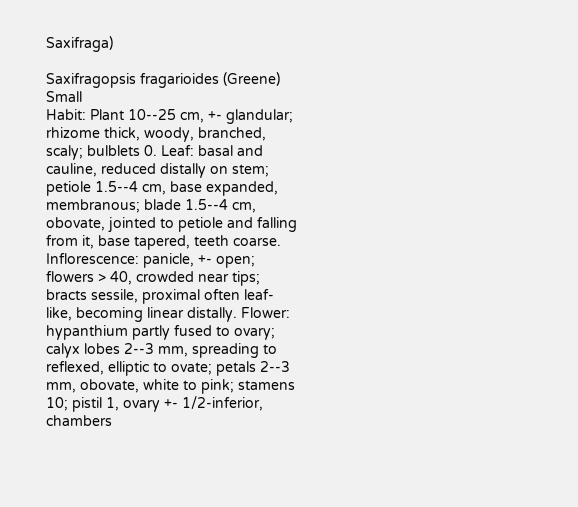Saxifraga)

Saxifragopsis fragarioides (Greene) Small
Habit: Plant 10--25 cm, +- glandular; rhizome thick, woody, branched, scaly; bulblets 0. Leaf: basal and cauline, reduced distally on stem; petiole 1.5--4 cm, base expanded, membranous; blade 1.5--4 cm, obovate, jointed to petiole and falling from it, base tapered, teeth coarse. Inflorescence: panicle, +- open; flowers > 40, crowded near tips; bracts sessile, proximal often leaf-like, becoming linear distally. Flower: hypanthium partly fused to ovary; calyx lobes 2--3 mm, spreading to reflexed, elliptic to ovate; petals 2--3 mm, obovate, white to pink; stamens 10; pistil 1, ovary +- 1/2-inferior, chambers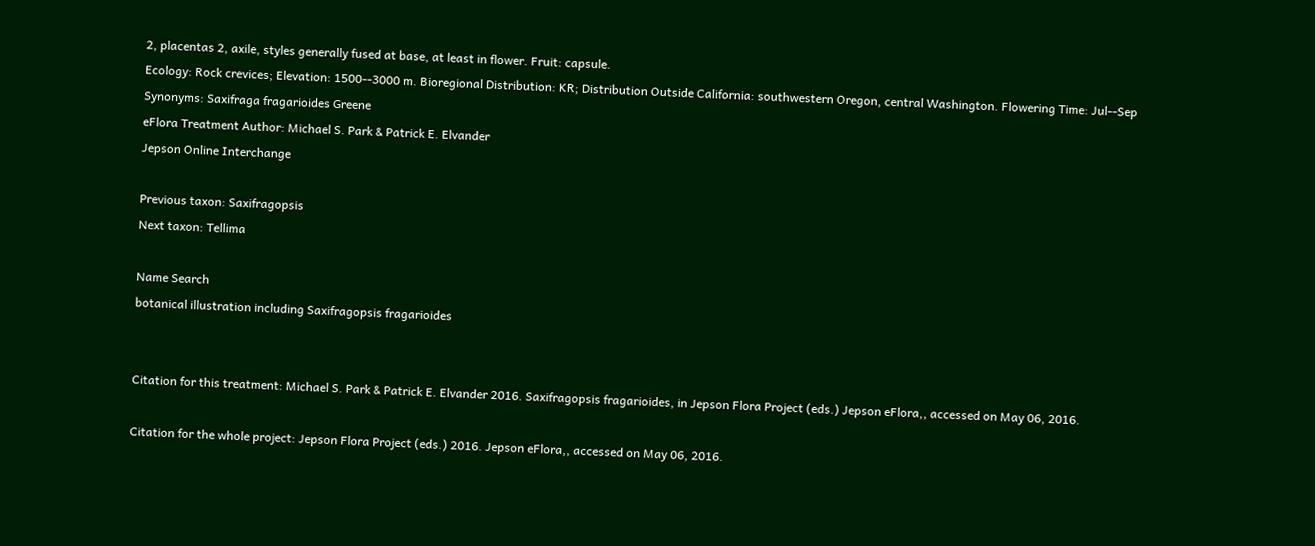2, placentas 2, axile, styles generally fused at base, at least in flower. Fruit: capsule.
Ecology: Rock crevices; Elevation: 1500--3000 m. Bioregional Distribution: KR; Distribution Outside California: southwestern Oregon, central Washington. Flowering Time: Jul--Sep
Synonyms: Saxifraga fragarioides Greene
eFlora Treatment Author: Michael S. Park & Patrick E. Elvander
Jepson Online Interchange

Previous taxon: Saxifragopsis
Next taxon: Tellima

Name Search
botanical illustration including Saxifragopsis fragarioides


Citation for this treatment: Michael S. Park & Patrick E. Elvander 2016. Saxifragopsis fragarioides, in Jepson Flora Project (eds.) Jepson eFlora,, accessed on May 06, 2016.

Citation for the whole project: Jepson Flora Project (eds.) 2016. Jepson eFlora,, accessed on May 06, 2016.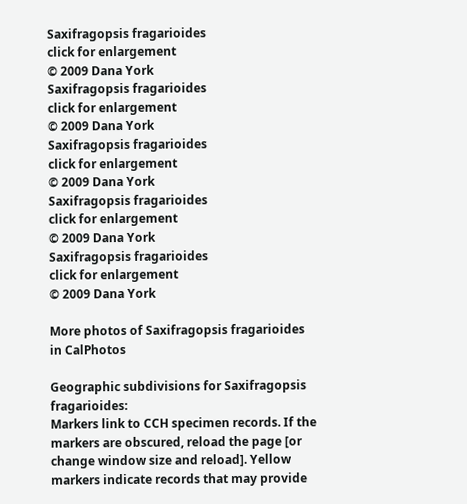Saxifragopsis fragarioides
click for enlargement
© 2009 Dana York
Saxifragopsis fragarioides
click for enlargement
© 2009 Dana York
Saxifragopsis fragarioides
click for enlargement
© 2009 Dana York
Saxifragopsis fragarioides
click for enlargement
© 2009 Dana York
Saxifragopsis fragarioides
click for enlargement
© 2009 Dana York

More photos of Saxifragopsis fragarioides in CalPhotos

Geographic subdivisions for Saxifragopsis fragarioides:
Markers link to CCH specimen records. If the markers are obscured, reload the page [or change window size and reload]. Yellow markers indicate records that may provide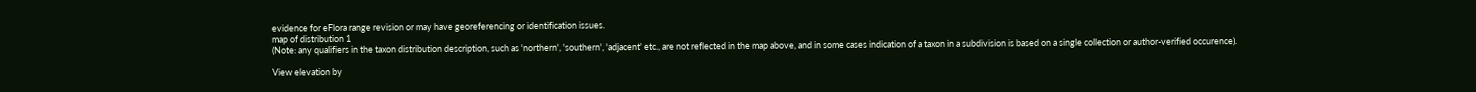evidence for eFlora range revision or may have georeferencing or identification issues.
map of distribution 1
(Note: any qualifiers in the taxon distribution description, such as 'northern', 'southern', 'adjacent' etc., are not reflected in the map above, and in some cases indication of a taxon in a subdivision is based on a single collection or author-verified occurence).

View elevation by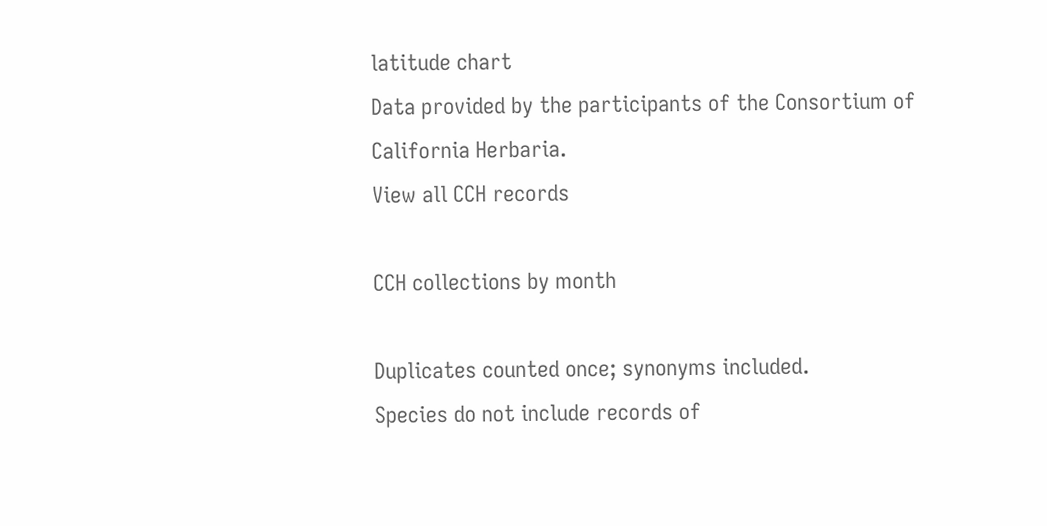latitude chart
Data provided by the participants of the Consortium of California Herbaria.
View all CCH records

CCH collections by month

Duplicates counted once; synonyms included.
Species do not include records of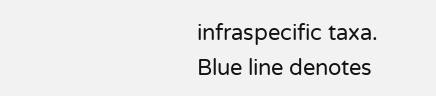infraspecific taxa.
Blue line denotes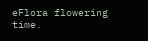eFlora flowering time.